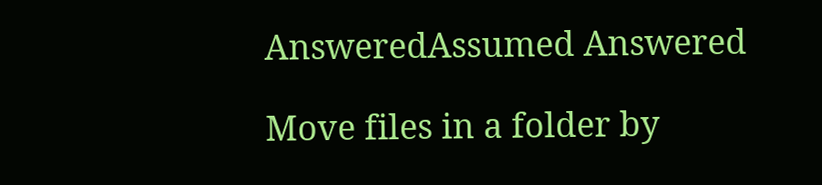AnsweredAssumed Answered

Move files in a folder by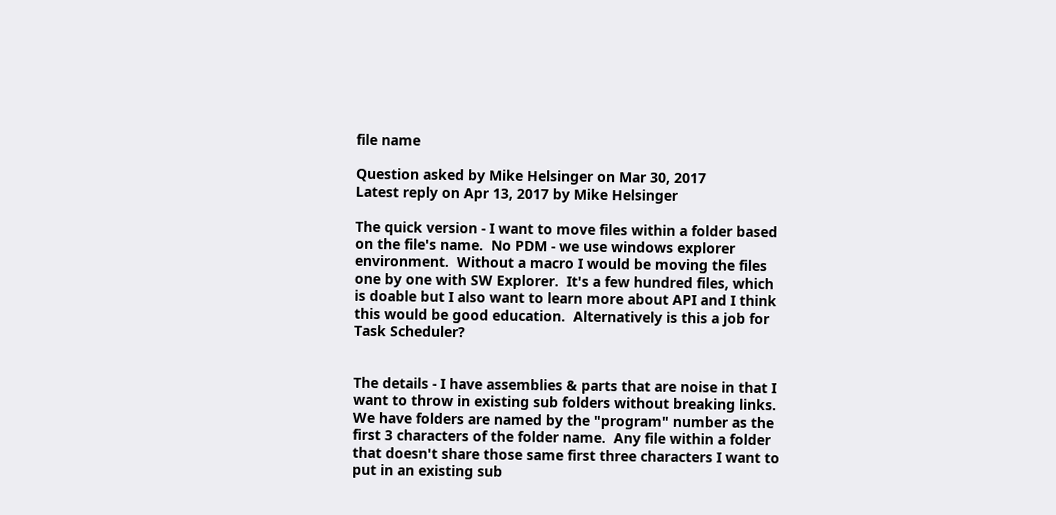file name

Question asked by Mike Helsinger on Mar 30, 2017
Latest reply on Apr 13, 2017 by Mike Helsinger

The quick version - I want to move files within a folder based on the file's name.  No PDM - we use windows explorer environment.  Without a macro I would be moving the files one by one with SW Explorer.  It's a few hundred files, which is doable but I also want to learn more about API and I think this would be good education.  Alternatively is this a job for Task Scheduler?


The details - I have assemblies & parts that are noise in that I want to throw in existing sub folders without breaking links.  We have folders are named by the "program" number as the first 3 characters of the folder name.  Any file within a folder that doesn't share those same first three characters I want to put in an existing sub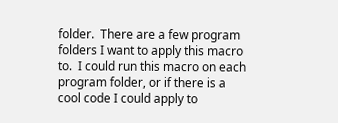folder.  There are a few program folders I want to apply this macro to.  I could run this macro on each program folder, or if there is a cool code I could apply to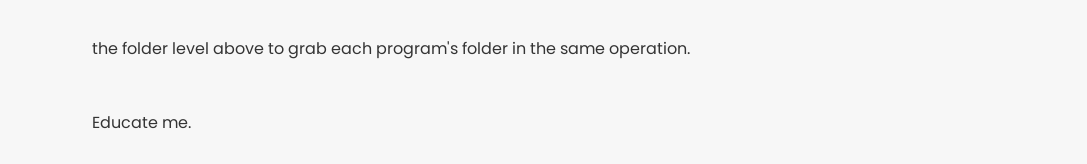the folder level above to grab each program's folder in the same operation.


Educate me.